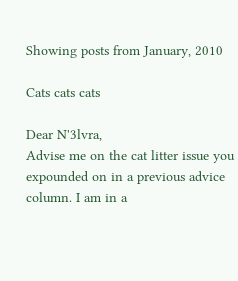Showing posts from January, 2010

Cats cats cats

Dear N'3lvra,
Advise me on the cat litter issue you expounded on in a previous advice column. I am in a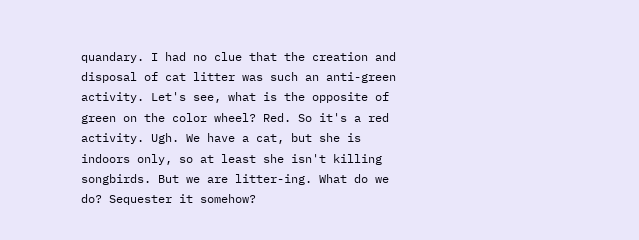quandary. I had no clue that the creation and disposal of cat litter was such an anti-green activity. Let's see, what is the opposite of green on the color wheel? Red. So it's a red activity. Ugh. We have a cat, but she is indoors only, so at least she isn't killing songbirds. But we are litter-ing. What do we do? Sequester it somehow?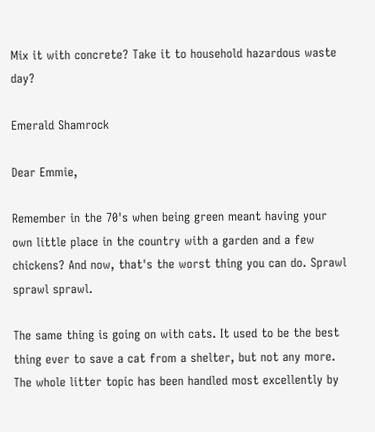Mix it with concrete? Take it to household hazardous waste day?

Emerald Shamrock

Dear Emmie,

Remember in the 70's when being green meant having your own little place in the country with a garden and a few chickens? And now, that's the worst thing you can do. Sprawl sprawl sprawl.

The same thing is going on with cats. It used to be the best thing ever to save a cat from a shelter, but not any more. The whole litter topic has been handled most excellently by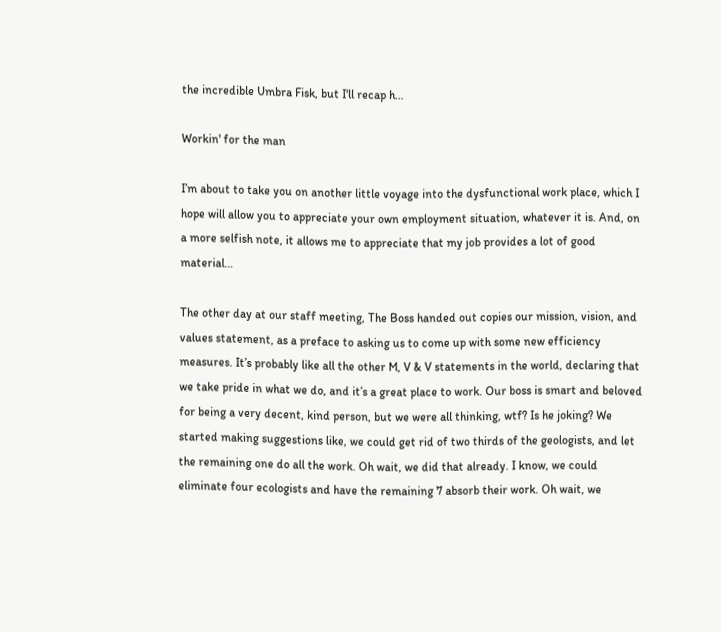the incredible Umbra Fisk, but I'll recap h…

Workin' for the man

I’m about to take you on another little voyage into the dysfunctional work place, which I hope will allow you to appreciate your own employment situation, whatever it is. And, on a more selfish note, it allows me to appreciate that my job provides a lot of good material…

The other day at our staff meeting, The Boss handed out copies our mission, vision, and values statement, as a preface to asking us to come up with some new efficiency measures. It’s probably like all the other M, V & V statements in the world, declaring that we take pride in what we do, and it’s a great place to work. Our boss is smart and beloved for being a very decent, kind person, but we were all thinking, wtf? Is he joking? We started making suggestions like, we could get rid of two thirds of the geologists, and let the remaining one do all the work. Oh wait, we did that already. I know, we could eliminate four ecologists and have the remaining 7 absorb their work. Oh wait, we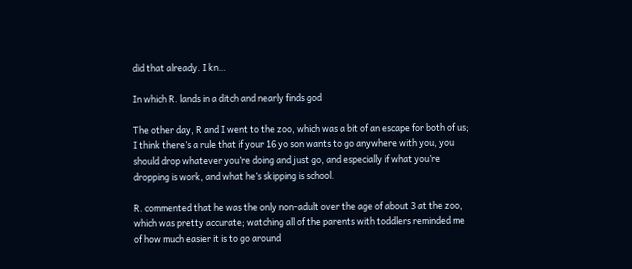did that already. I kn…

In which R. lands in a ditch and nearly finds god

The other day, R and I went to the zoo, which was a bit of an escape for both of us; I think there’s a rule that if your 16 yo son wants to go anywhere with you, you should drop whatever you’re doing and just go, and especially if what you’re dropping is work, and what he’s skipping is school.

R. commented that he was the only non-adult over the age of about 3 at the zoo, which was pretty accurate; watching all of the parents with toddlers reminded me of how much easier it is to go around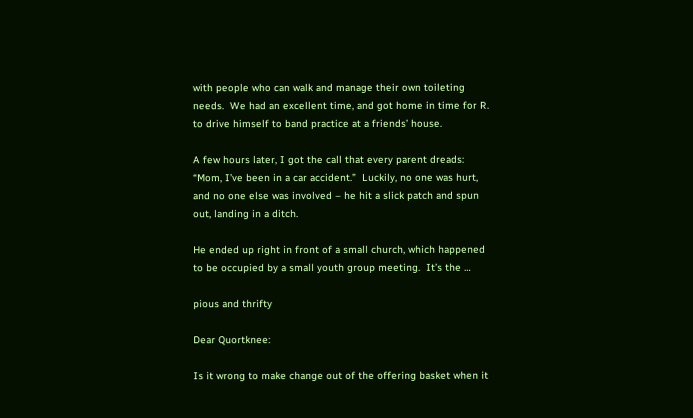with people who can walk and manage their own toileting needs.  We had an excellent time, and got home in time for R. to drive himself to band practice at a friends’ house.

A few hours later, I got the call that every parent dreads:  “Mom, I’ve been in a car accident.”  Luckily, no one was hurt, and no one else was involved – he hit a slick patch and spun out, landing in a ditch.

He ended up right in front of a small church, which happened to be occupied by a small youth group meeting.  It’s the …

pious and thrifty

Dear Quortknee:

Is it wrong to make change out of the offering basket when it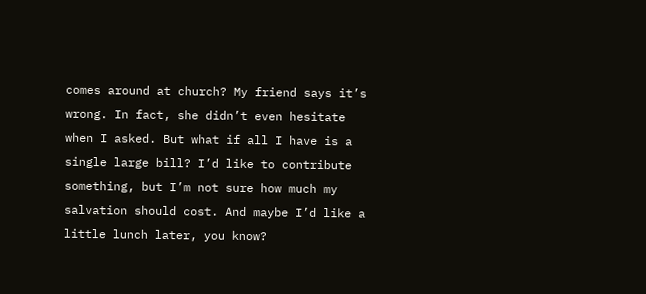comes around at church? My friend says it’s wrong. In fact, she didn’t even hesitate when I asked. But what if all I have is a single large bill? I’d like to contribute something, but I’m not sure how much my salvation should cost. And maybe I’d like a little lunch later, you know?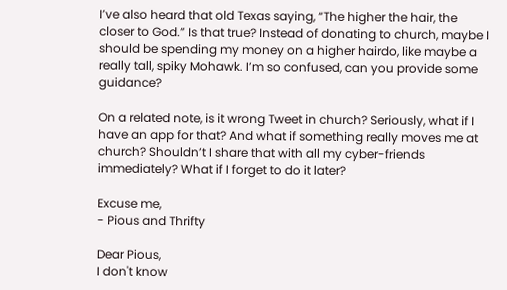I’ve also heard that old Texas saying, “The higher the hair, the closer to God.” Is that true? Instead of donating to church, maybe I should be spending my money on a higher hairdo, like maybe a really tall, spiky Mohawk. I’m so confused, can you provide some guidance?

On a related note, is it wrong Tweet in church? Seriously, what if I have an app for that? And what if something really moves me at church? Shouldn’t I share that with all my cyber-friends immediately? What if I forget to do it later?

Excuse me,
- Pious and Thrifty

Dear Pious,
I don't know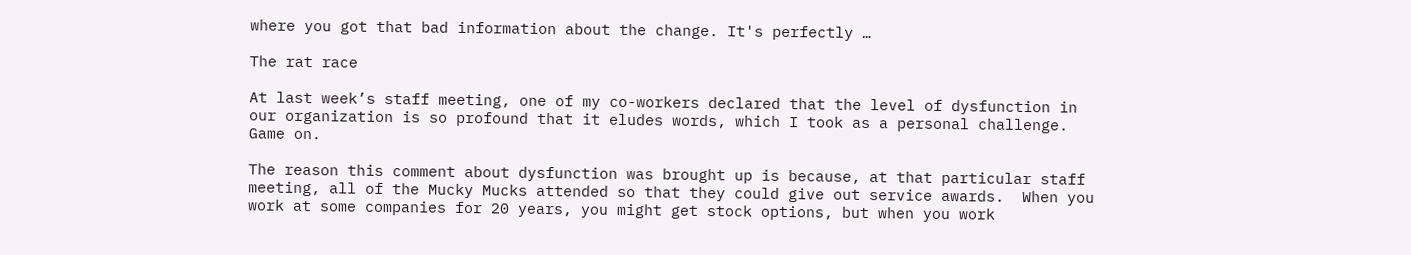where you got that bad information about the change. It's perfectly …

The rat race

At last week’s staff meeting, one of my co-workers declared that the level of dysfunction in our organization is so profound that it eludes words, which I took as a personal challenge. Game on.

The reason this comment about dysfunction was brought up is because, at that particular staff meeting, all of the Mucky Mucks attended so that they could give out service awards.  When you work at some companies for 20 years, you might get stock options, but when you work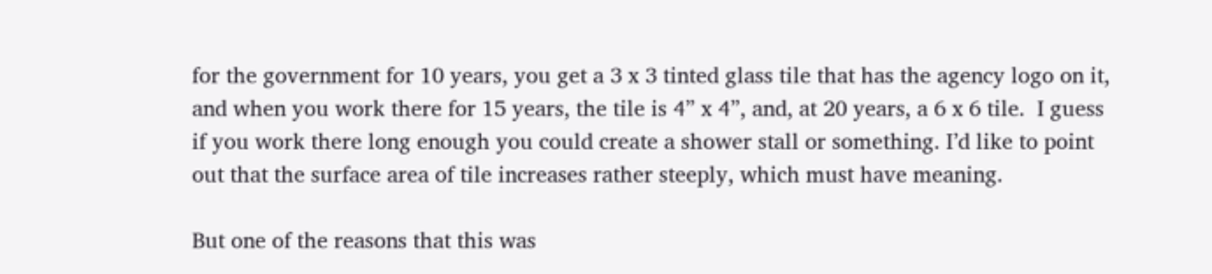for the government for 10 years, you get a 3 x 3 tinted glass tile that has the agency logo on it, and when you work there for 15 years, the tile is 4” x 4”, and, at 20 years, a 6 x 6 tile.  I guess if you work there long enough you could create a shower stall or something. I’d like to point out that the surface area of tile increases rather steeply, which must have meaning.

But one of the reasons that this was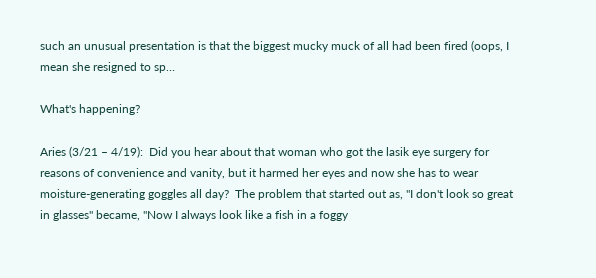such an unusual presentation is that the biggest mucky muck of all had been fired (oops, I mean she resigned to sp…

What's happening?

Aries (3/21 – 4/19):  Did you hear about that woman who got the lasik eye surgery for reasons of convenience and vanity, but it harmed her eyes and now she has to wear moisture-generating goggles all day?  The problem that started out as, "I don't look so great in glasses" became, "Now I always look like a fish in a foggy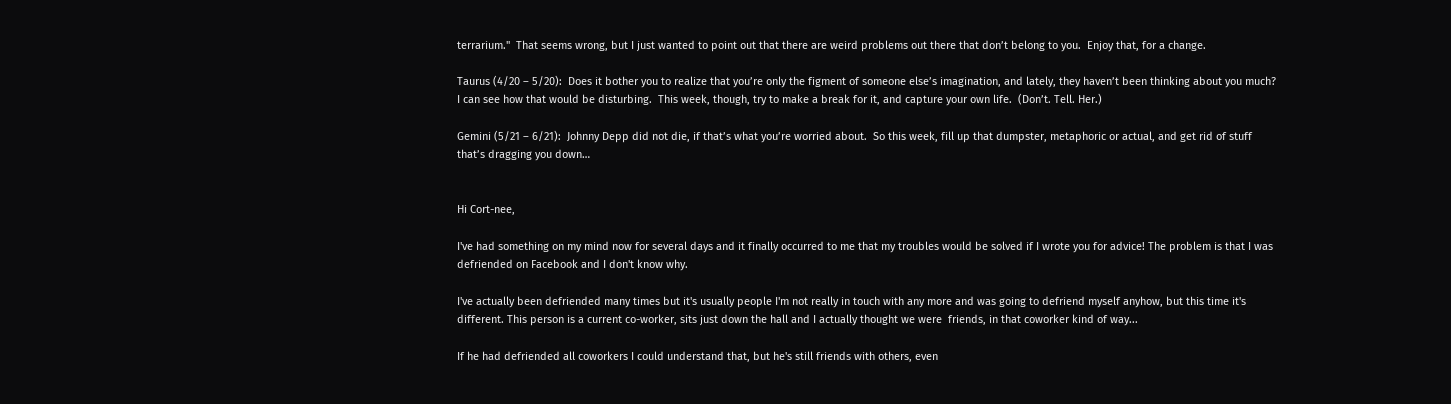terrarium."  That seems wrong, but I just wanted to point out that there are weird problems out there that don’t belong to you.  Enjoy that, for a change.

Taurus (4/20 – 5/20):  Does it bother you to realize that you’re only the figment of someone else’s imagination, and lately, they haven’t been thinking about you much?  I can see how that would be disturbing.  This week, though, try to make a break for it, and capture your own life.  (Don’t. Tell. Her.)

Gemini (5/21 – 6/21):  Johnny Depp did not die, if that’s what you’re worried about.  So this week, fill up that dumpster, metaphoric or actual, and get rid of stuff that’s dragging you down…


Hi Cort-nee,

I've had something on my mind now for several days and it finally occurred to me that my troubles would be solved if I wrote you for advice! The problem is that I was defriended on Facebook and I don't know why.

I've actually been defriended many times but it's usually people I'm not really in touch with any more and was going to defriend myself anyhow, but this time it's different. This person is a current co-worker, sits just down the hall and I actually thought we were  friends, in that coworker kind of way...

If he had defriended all coworkers I could understand that, but he's still friends with others, even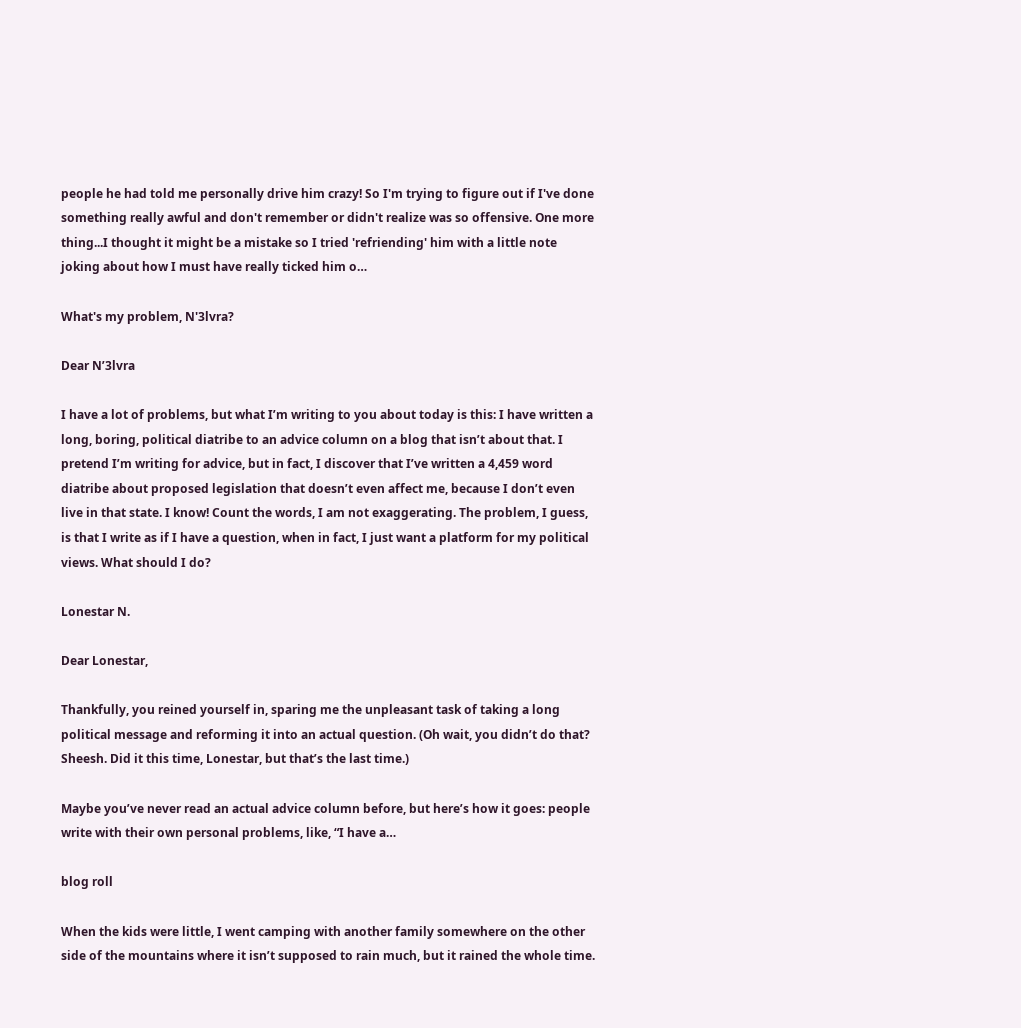people he had told me personally drive him crazy! So I'm trying to figure out if I've done something really awful and don't remember or didn't realize was so offensive. One more thing...I thought it might be a mistake so I tried 'refriending' him with a little note joking about how I must have really ticked him o…

What's my problem, N'3lvra?

Dear N’3lvra

I have a lot of problems, but what I’m writing to you about today is this: I have written a long, boring, political diatribe to an advice column on a blog that isn’t about that. I pretend I’m writing for advice, but in fact, I discover that I’ve written a 4,459 word diatribe about proposed legislation that doesn’t even affect me, because I don’t even live in that state. I know! Count the words, I am not exaggerating. The problem, I guess, is that I write as if I have a question, when in fact, I just want a platform for my political views. What should I do?

Lonestar N.

Dear Lonestar,

Thankfully, you reined yourself in, sparing me the unpleasant task of taking a long political message and reforming it into an actual question. (Oh wait, you didn’t do that? Sheesh. Did it this time, Lonestar, but that’s the last time.)

Maybe you’ve never read an actual advice column before, but here’s how it goes: people write with their own personal problems, like, “I have a…

blog roll

When the kids were little, I went camping with another family somewhere on the other side of the mountains where it isn’t supposed to rain much, but it rained the whole time.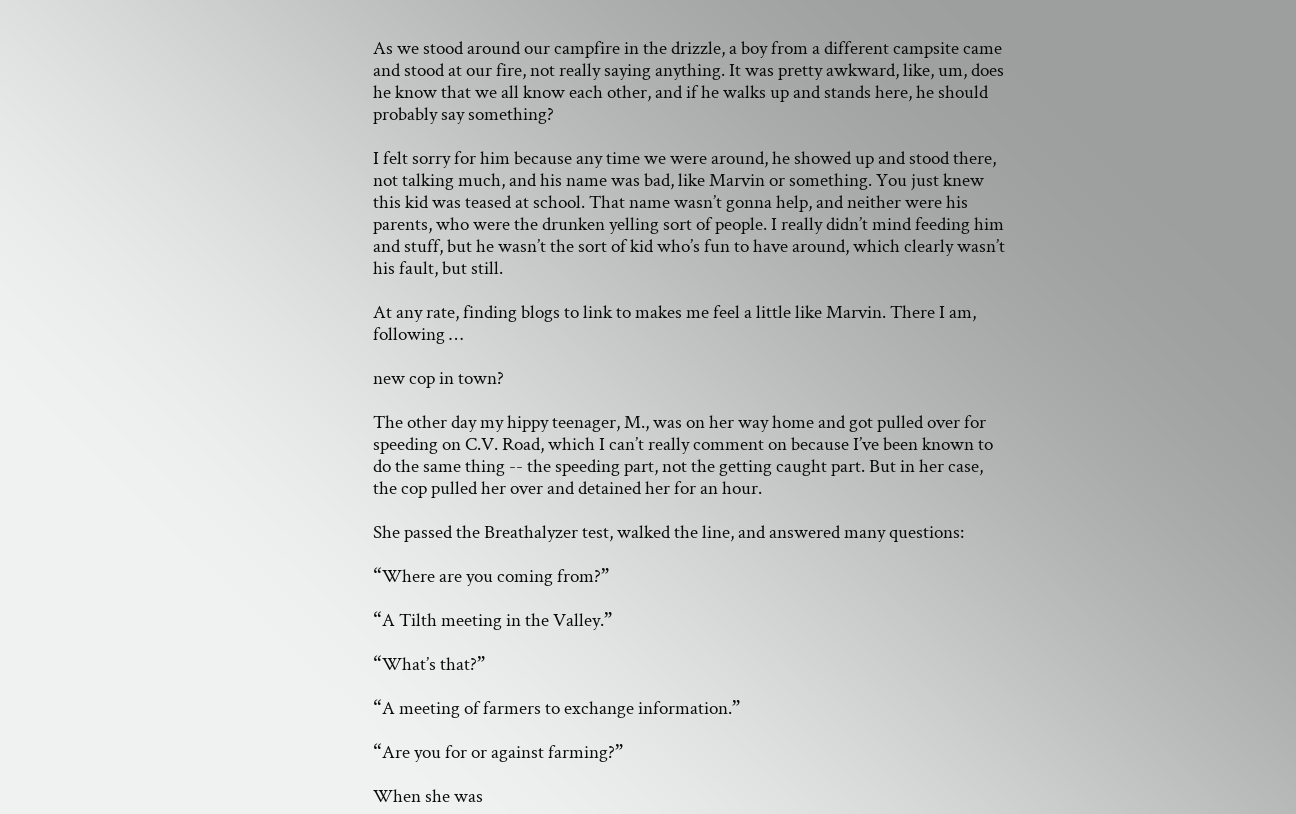As we stood around our campfire in the drizzle, a boy from a different campsite came and stood at our fire, not really saying anything. It was pretty awkward, like, um, does he know that we all know each other, and if he walks up and stands here, he should probably say something?

I felt sorry for him because any time we were around, he showed up and stood there, not talking much, and his name was bad, like Marvin or something. You just knew this kid was teased at school. That name wasn’t gonna help, and neither were his parents, who were the drunken yelling sort of people. I really didn’t mind feeding him and stuff, but he wasn’t the sort of kid who’s fun to have around, which clearly wasn’t his fault, but still.

At any rate, finding blogs to link to makes me feel a little like Marvin. There I am, following …

new cop in town?

The other day my hippy teenager, M., was on her way home and got pulled over for speeding on C.V. Road, which I can’t really comment on because I’ve been known to do the same thing -- the speeding part, not the getting caught part. But in her case, the cop pulled her over and detained her for an hour.

She passed the Breathalyzer test, walked the line, and answered many questions:

“Where are you coming from?”

“A Tilth meeting in the Valley.”

“What’s that?”

“A meeting of farmers to exchange information.”

“Are you for or against farming?”

When she was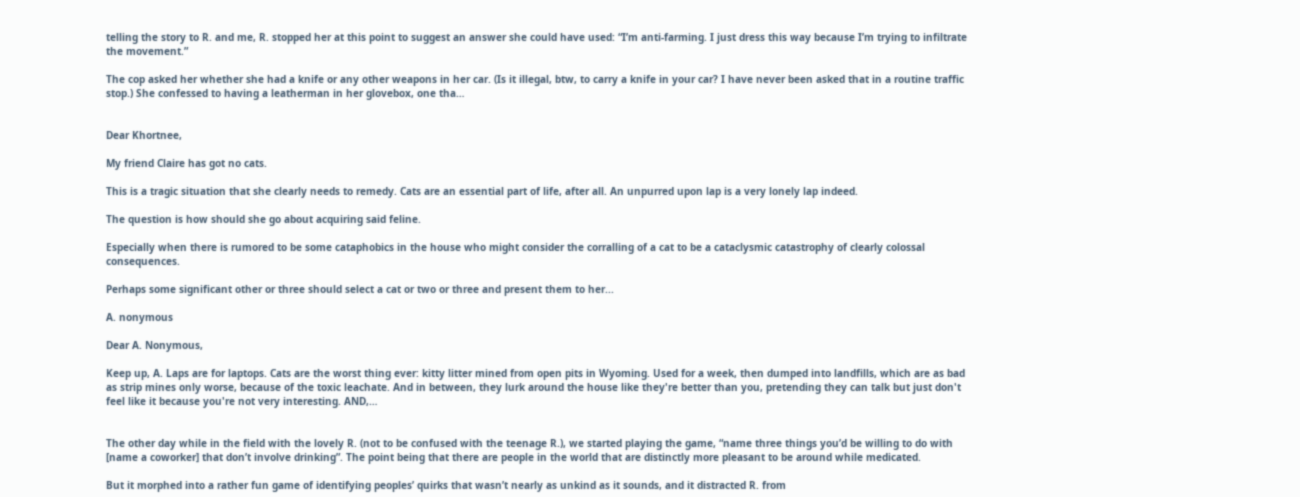telling the story to R. and me, R. stopped her at this point to suggest an answer she could have used: “I’m anti-farming. I just dress this way because I’m trying to infiltrate the movement.”

The cop asked her whether she had a knife or any other weapons in her car. (Is it illegal, btw, to carry a knife in your car? I have never been asked that in a routine traffic stop.) She confessed to having a leatherman in her glovebox, one tha…


Dear Khortnee,

My friend Claire has got no cats.

This is a tragic situation that she clearly needs to remedy. Cats are an essential part of life, after all. An unpurred upon lap is a very lonely lap indeed.

The question is how should she go about acquiring said feline.

Especially when there is rumored to be some cataphobics in the house who might consider the corralling of a cat to be a cataclysmic catastrophy of clearly colossal consequences.

Perhaps some significant other or three should select a cat or two or three and present them to her...

A. nonymous

Dear A. Nonymous,

Keep up, A. Laps are for laptops. Cats are the worst thing ever: kitty litter mined from open pits in Wyoming. Used for a week, then dumped into landfills, which are as bad as strip mines only worse, because of the toxic leachate. And in between, they lurk around the house like they're better than you, pretending they can talk but just don't feel like it because you're not very interesting. AND,…


The other day while in the field with the lovely R. (not to be confused with the teenage R.), we started playing the game, “name three things you’d be willing to do with [name a coworker] that don’t involve drinking”. The point being that there are people in the world that are distinctly more pleasant to be around while medicated.

But it morphed into a rather fun game of identifying peoples’ quirks that wasn’t nearly as unkind as it sounds, and it distracted R. from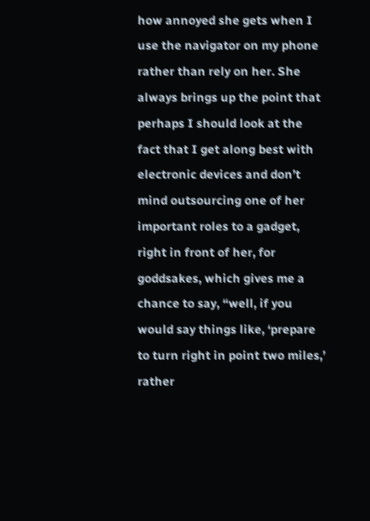how annoyed she gets when I use the navigator on my phone rather than rely on her. She always brings up the point that perhaps I should look at the fact that I get along best with electronic devices and don’t mind outsourcing one of her important roles to a gadget, right in front of her, for goddsakes, which gives me a chance to say, “well, if you would say things like, ‘prepare to turn right in point two miles,’ rather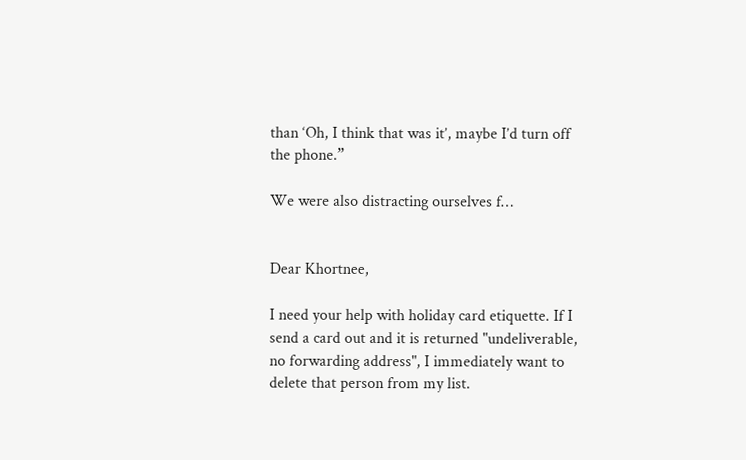than ‘Oh, I think that was it’, maybe I’d turn off the phone.”

We were also distracting ourselves f…


Dear Khortnee,

I need your help with holiday card etiquette. If I send a card out and it is returned "undeliverable, no forwarding address", I immediately want to delete that person from my list.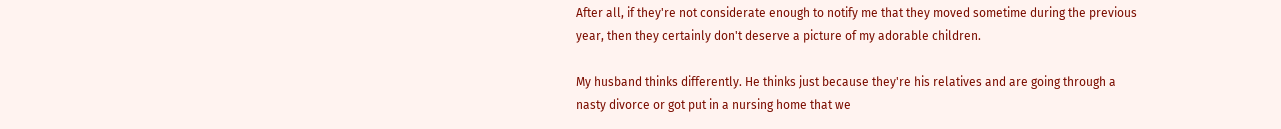After all, if they're not considerate enough to notify me that they moved sometime during the previous year, then they certainly don't deserve a picture of my adorable children.

My husband thinks differently. He thinks just because they're his relatives and are going through a nasty divorce or got put in a nursing home that we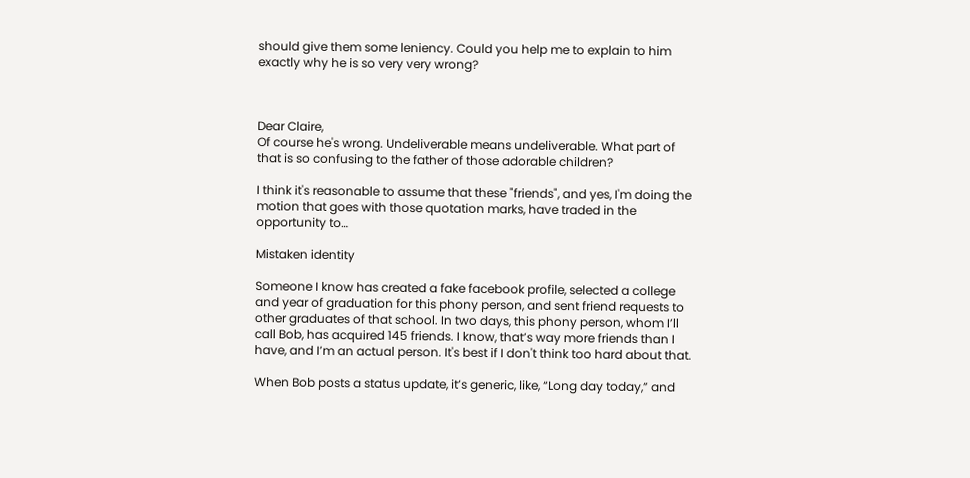should give them some leniency. Could you help me to explain to him exactly why he is so very very wrong?



Dear Claire,
Of course he's wrong. Undeliverable means undeliverable. What part of that is so confusing to the father of those adorable children?

I think it's reasonable to assume that these "friends", and yes, I'm doing the motion that goes with those quotation marks, have traded in the opportunity to…

Mistaken identity

Someone I know has created a fake facebook profile, selected a college and year of graduation for this phony person, and sent friend requests to other graduates of that school. In two days, this phony person, whom I’ll call Bob, has acquired 145 friends. I know, that’s way more friends than I have, and I’m an actual person. It's best if I don't think too hard about that.

When Bob posts a status update, it’s generic, like, “Long day today,” and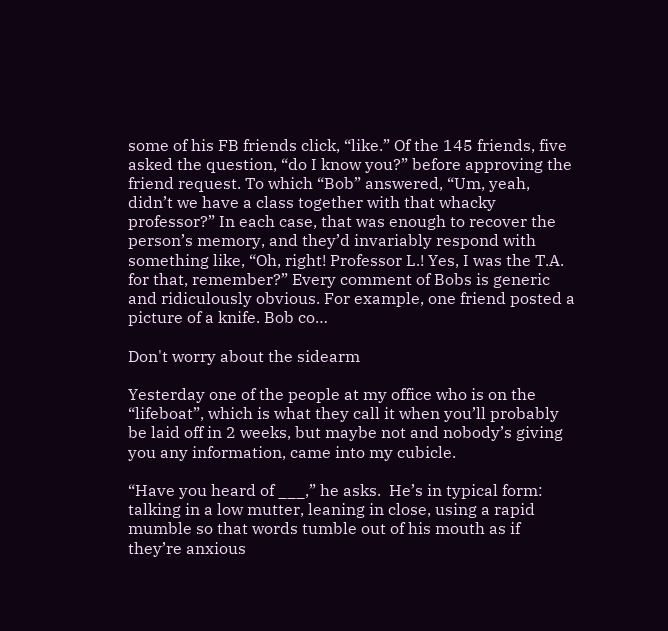some of his FB friends click, “like.” Of the 145 friends, five asked the question, “do I know you?” before approving the friend request. To which “Bob” answered, “Um, yeah, didn’t we have a class together with that whacky professor?” In each case, that was enough to recover the person’s memory, and they’d invariably respond with something like, “Oh, right! Professor L.! Yes, I was the T.A. for that, remember?” Every comment of Bobs is generic and ridiculously obvious. For example, one friend posted a picture of a knife. Bob co…

Don't worry about the sidearm

Yesterday one of the people at my office who is on the “lifeboat”, which is what they call it when you’ll probably be laid off in 2 weeks, but maybe not and nobody’s giving you any information, came into my cubicle.

“Have you heard of ___,” he asks.  He’s in typical form:  talking in a low mutter, leaning in close, using a rapid mumble so that words tumble out of his mouth as if they’re anxious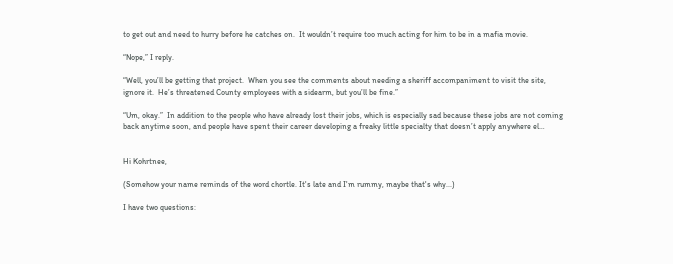to get out and need to hurry before he catches on.  It wouldn’t require too much acting for him to be in a mafia movie.

“Nope,” I reply.

“Well, you’ll be getting that project.  When you see the comments about needing a sheriff accompaniment to visit the site, ignore it.  He’s threatened County employees with a sidearm, but you’ll be fine.”

“Um, okay.”  In addition to the people who have already lost their jobs, which is especially sad because these jobs are not coming back anytime soon, and people have spent their career developing a freaky little specialty that doesn’t apply anywhere el…


Hi Kohrtnee,

(Somehow your name reminds of the word chortle. It's late and I'm rummy, maybe that's why...)

I have two questions: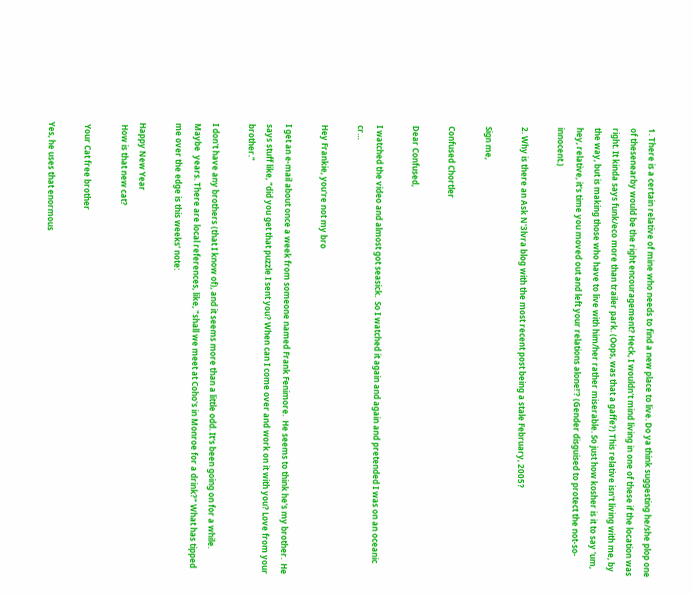1. There is a certain relative of mine who needs to find a new place to live. Do ya think suggesting he/she plop one of thesenearby would be the right encouragement? Heck, I wouldn't mind living in one of these if the location was right. It kinda says funk/eco more than trailer park. (Oops, was that a gaffe?) This relative isn't living with me, by the way, but is making those who have to live with him/her rather miserable. So just how kosher is it to say 'um, hey, relative, it's time you moved out and left your relations alone!'? (Gender disguised to protect the not-so-innocent.)

2. Why is there an Ask N'3lvra blog with the most recent post being a stale February, 2005?

Sign me,

Confused Chortler

Dear Confused,

I watched the video and almost got seasick.  So I watched it again and again and pretended I was on an oceanic cr…

Hey Frankie, you're not my bro

I get an e-mail about once a week from someone named Frank Fenimore.  He seems to think he's my brother.  He says stuff like, "did you get that puzzle I sent you? When can I come over and work on it with you? Love from your brother."

I don't have any brothers (that I know of), and it seems more than a little odd. It's been going on for a while.  Maybe  years. There are local references, like, "shall we meet at Coho's in Monroe for a drink?" What has tipped me over the edge is this weeks' note:

Happy New Year
 How is that new cat?

 Your Cat free brother

Yes, he uses that enormous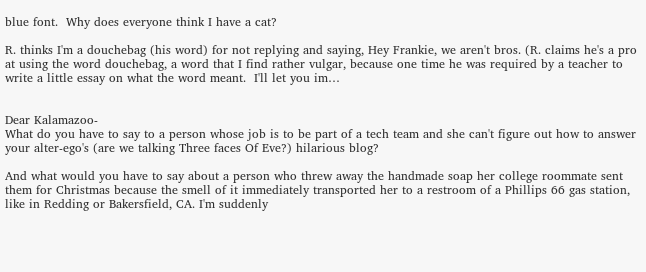blue font.  Why does everyone think I have a cat?

R. thinks I'm a douchebag (his word) for not replying and saying, Hey Frankie, we aren't bros. (R. claims he's a pro at using the word douchebag, a word that I find rather vulgar, because one time he was required by a teacher to write a little essay on what the word meant.  I'll let you im…


Dear Kalamazoo-
What do you have to say to a person whose job is to be part of a tech team and she can't figure out how to answer your alter-ego's (are we talking Three faces Of Eve?) hilarious blog?

And what would you have to say about a person who threw away the handmade soap her college roommate sent them for Christmas because the smell of it immediately transported her to a restroom of a Phillips 66 gas station, like in Redding or Bakersfield, CA. I'm suddenly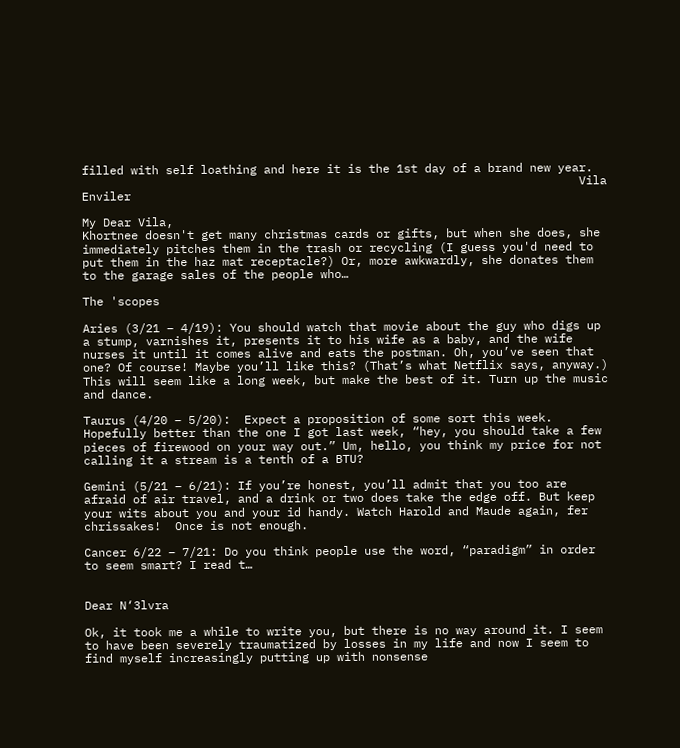filled with self loathing and here it is the 1st day of a brand new year.
                                                                       Vila Enviler

My Dear Vila,
Khortnee doesn't get many christmas cards or gifts, but when she does, she immediately pitches them in the trash or recycling (I guess you'd need to put them in the haz mat receptacle?) Or, more awkwardly, she donates them to the garage sales of the people who…

The 'scopes

Aries (3/21 – 4/19): You should watch that movie about the guy who digs up a stump, varnishes it, presents it to his wife as a baby, and the wife nurses it until it comes alive and eats the postman. Oh, you’ve seen that one? Of course! Maybe you’ll like this? (That’s what Netflix says, anyway.) This will seem like a long week, but make the best of it. Turn up the music and dance.

Taurus (4/20 – 5/20):  Expect a proposition of some sort this week. Hopefully better than the one I got last week, “hey, you should take a few pieces of firewood on your way out.” Um, hello, you think my price for not calling it a stream is a tenth of a BTU?

Gemini (5/21 – 6/21): If you’re honest, you’ll admit that you too are afraid of air travel, and a drink or two does take the edge off. But keep your wits about you and your id handy. Watch Harold and Maude again, fer chrissakes!  Once is not enough.

Cancer 6/22 – 7/21: Do you think people use the word, “paradigm” in order to seem smart? I read t…


Dear N‘3lvra

Ok, it took me a while to write you, but there is no way around it. I seem to have been severely traumatized by losses in my life and now I seem to find myself increasingly putting up with nonsense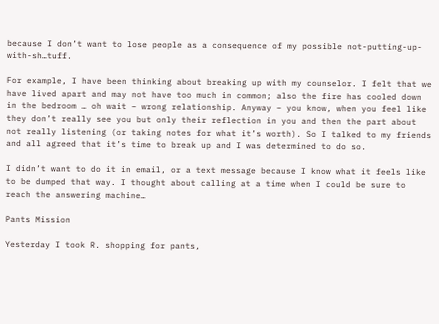because I don’t want to lose people as a consequence of my possible not-putting-up-with-sh…tuff.

For example, I have been thinking about breaking up with my counselor. I felt that we have lived apart and may not have too much in common; also the fire has cooled down in the bedroom … oh wait – wrong relationship. Anyway – you know, when you feel like they don’t really see you but only their reflection in you and then the part about not really listening (or taking notes for what it’s worth). So I talked to my friends and all agreed that it’s time to break up and I was determined to do so.

I didn’t want to do it in email, or a text message because I know what it feels like to be dumped that way. I thought about calling at a time when I could be sure to reach the answering machine…

Pants Mission

Yesterday I took R. shopping for pants,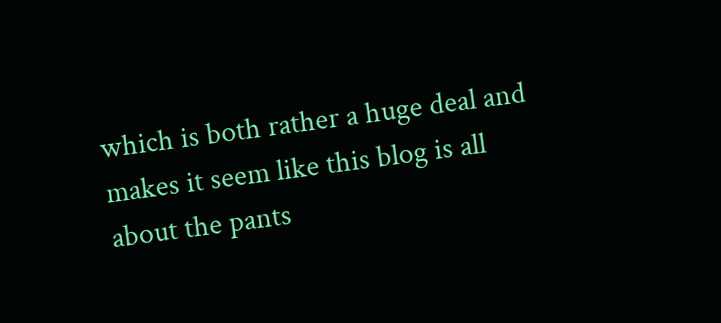which is both rather a huge deal and makes it seem like this blog is all about the pants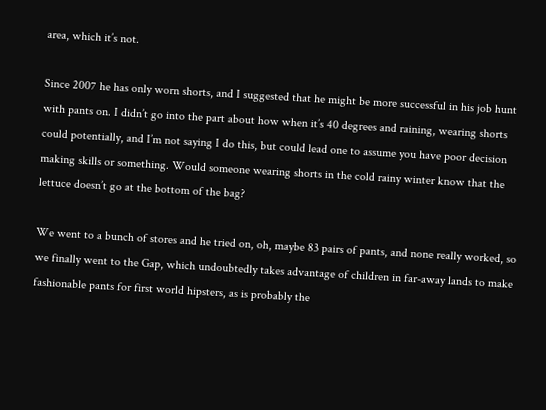area, which it’s not.

Since 2007 he has only worn shorts, and I suggested that he might be more successful in his job hunt with pants on. I didn’t go into the part about how when it’s 40 degrees and raining, wearing shorts could potentially, and I’m not saying I do this, but could lead one to assume you have poor decision making skills or something. Would someone wearing shorts in the cold rainy winter know that the lettuce doesn’t go at the bottom of the bag?

We went to a bunch of stores and he tried on, oh, maybe 83 pairs of pants, and none really worked, so we finally went to the Gap, which undoubtedly takes advantage of children in far-away lands to make fashionable pants for first world hipsters, as is probably the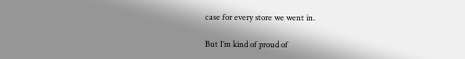case for every store we went in.

But I’m kind of proud of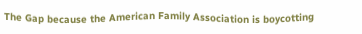The Gap because the American Family Association is boycotting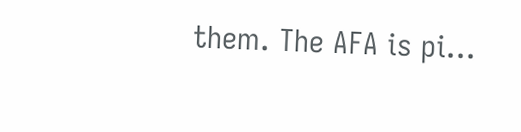them. The AFA is pi…